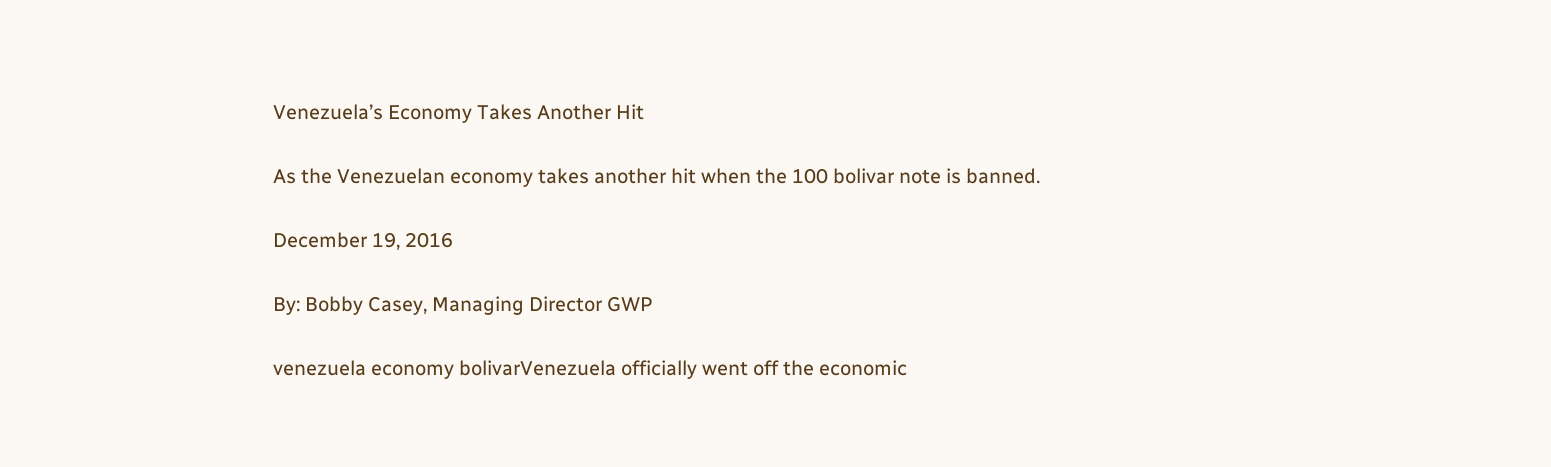Venezuela’s Economy Takes Another Hit

As the Venezuelan economy takes another hit when the 100 bolivar note is banned.

December 19, 2016

By: Bobby Casey, Managing Director GWP

venezuela economy bolivarVenezuela officially went off the economic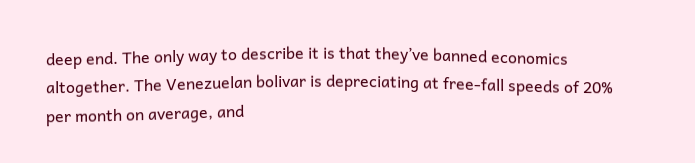deep end. The only way to describe it is that they’ve banned economics altogether. The Venezuelan bolivar is depreciating at free-fall speeds of 20% per month on average, and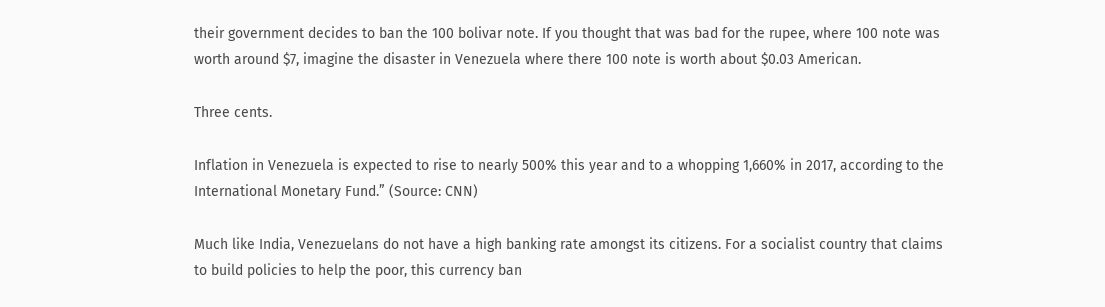their government decides to ban the 100 bolivar note. If you thought that was bad for the rupee, where 100 note was worth around $7, imagine the disaster in Venezuela where there 100 note is worth about $0.03 American.

Three cents.

Inflation in Venezuela is expected to rise to nearly 500% this year and to a whopping 1,660% in 2017, according to the International Monetary Fund.” (Source: CNN)

Much like India, Venezuelans do not have a high banking rate amongst its citizens. For a socialist country that claims to build policies to help the poor, this currency ban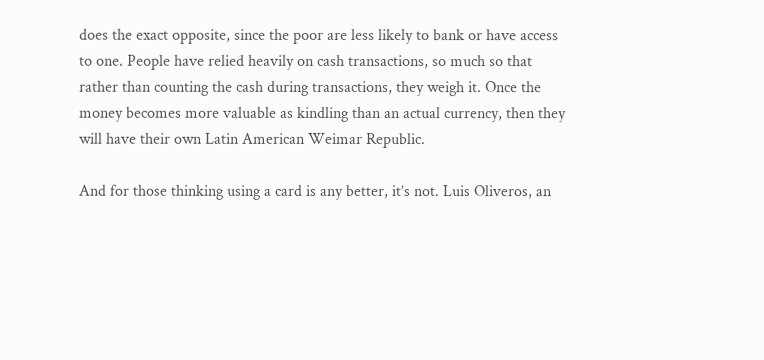does the exact opposite, since the poor are less likely to bank or have access to one. People have relied heavily on cash transactions, so much so that rather than counting the cash during transactions, they weigh it. Once the money becomes more valuable as kindling than an actual currency, then they will have their own Latin American Weimar Republic.

And for those thinking using a card is any better, it’s not. Luis Oliveros, an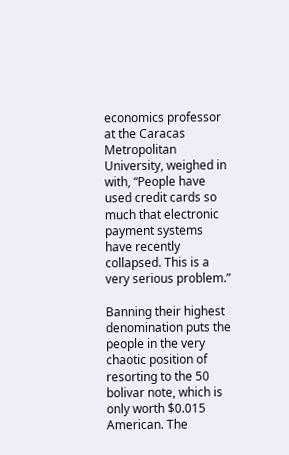economics professor at the Caracas Metropolitan University, weighed in with, “People have used credit cards so much that electronic payment systems have recently collapsed. This is a very serious problem.”

Banning their highest denomination puts the people in the very chaotic position of resorting to the 50 bolivar note, which is only worth $0.015 American. The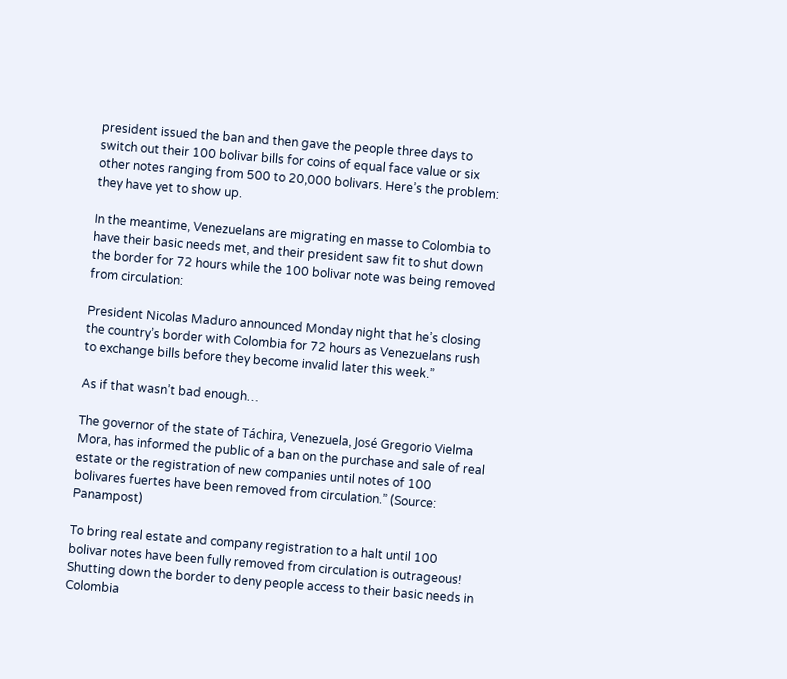president issued the ban and then gave the people three days to switch out their 100 bolivar bills for coins of equal face value or six other notes ranging from 500 to 20,000 bolivars. Here’s the problem: they have yet to show up.

In the meantime, Venezuelans are migrating en masse to Colombia to have their basic needs met, and their president saw fit to shut down the border for 72 hours while the 100 bolivar note was being removed from circulation:

President Nicolas Maduro announced Monday night that he’s closing the country’s border with Colombia for 72 hours as Venezuelans rush to exchange bills before they become invalid later this week.”

As if that wasn’t bad enough…

The governor of the state of Táchira, Venezuela, José Gregorio Vielma Mora, has informed the public of a ban on the purchase and sale of real estate or the registration of new companies until notes of 100 bolivares fuertes have been removed from circulation.” (Source: Panampost)

To bring real estate and company registration to a halt until 100 bolivar notes have been fully removed from circulation is outrageous! Shutting down the border to deny people access to their basic needs in Colombia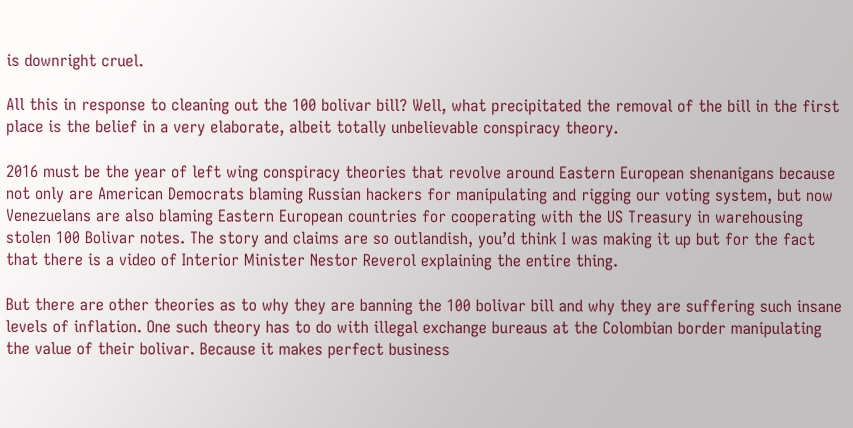is downright cruel.

All this in response to cleaning out the 100 bolivar bill? Well, what precipitated the removal of the bill in the first place is the belief in a very elaborate, albeit totally unbelievable conspiracy theory.

2016 must be the year of left wing conspiracy theories that revolve around Eastern European shenanigans because not only are American Democrats blaming Russian hackers for manipulating and rigging our voting system, but now Venezuelans are also blaming Eastern European countries for cooperating with the US Treasury in warehousing stolen 100 Bolivar notes. The story and claims are so outlandish, you’d think I was making it up but for the fact that there is a video of Interior Minister Nestor Reverol explaining the entire thing.

But there are other theories as to why they are banning the 100 bolivar bill and why they are suffering such insane levels of inflation. One such theory has to do with illegal exchange bureaus at the Colombian border manipulating the value of their bolivar. Because it makes perfect business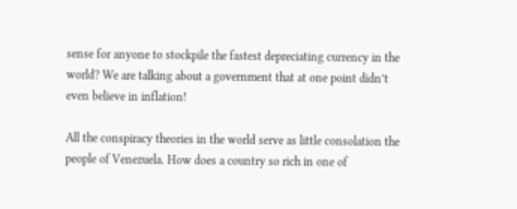sense for anyone to stockpile the fastest depreciating currency in the world? We are talking about a government that at one point didn’t even believe in inflation!

All the conspiracy theories in the world serve as little consolation the people of Venezuela. How does a country so rich in one of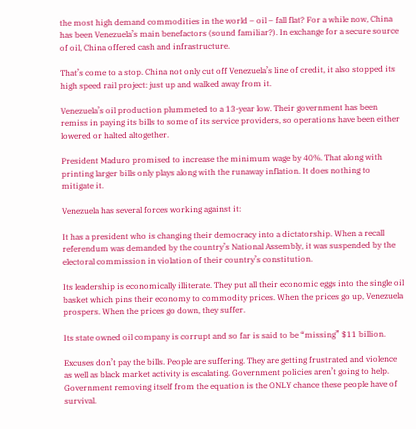the most high demand commodities in the world – oil – fall flat? For a while now, China has been Venezuela’s main benefactors (sound familiar?). In exchange for a secure source of oil, China offered cash and infrastructure.

That’s come to a stop. China not only cut off Venezuela’s line of credit, it also stopped its high speed rail project: just up and walked away from it.

Venezuela’s oil production plummeted to a 13-year low. Their government has been remiss in paying its bills to some of its service providers, so operations have been either lowered or halted altogether.

President Maduro promised to increase the minimum wage by 40%. That along with printing larger bills only plays along with the runaway inflation. It does nothing to mitigate it.

Venezuela has several forces working against it:

It has a president who is changing their democracy into a dictatorship. When a recall referendum was demanded by the country’s National Assembly, it was suspended by the electoral commission in violation of their country’s constitution.

Its leadership is economically illiterate. They put all their economic eggs into the single oil basket which pins their economy to commodity prices. When the prices go up, Venezuela prospers. When the prices go down, they suffer.

Its state owned oil company is corrupt and so far is said to be “missing” $11 billion.

Excuses don’t pay the bills. People are suffering. They are getting frustrated and violence as well as black market activity is escalating. Government policies aren’t going to help. Government removing itself from the equation is the ONLY chance these people have of survival.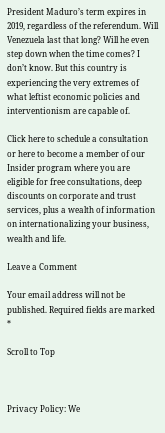President Maduro’s term expires in 2019, regardless of the referendum. Will Venezuela last that long? Will he even step down when the time comes? I don’t know. But this country is experiencing the very extremes of what leftist economic policies and interventionism are capable of.

Click here to schedule a consultation or here to become a member of our Insider program where you are eligible for free consultations, deep discounts on corporate and trust services, plus a wealth of information on internationalizing your business, wealth and life.

Leave a Comment

Your email address will not be published. Required fields are marked *

Scroll to Top



Privacy Policy: We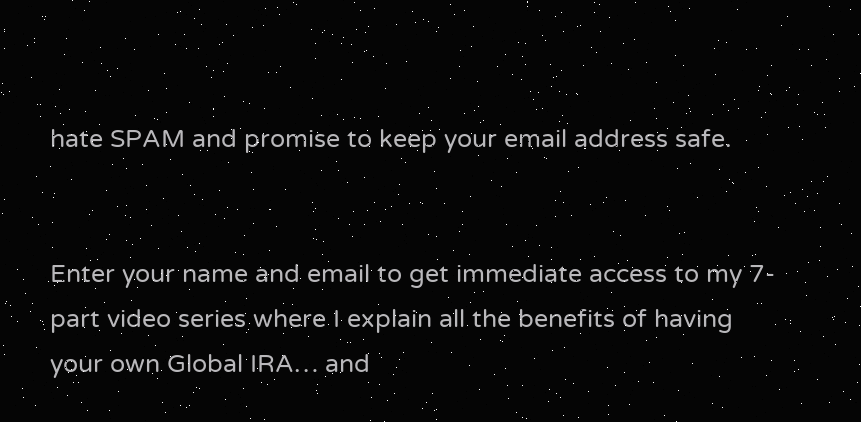hate SPAM and promise to keep your email address safe.


Enter your name and email to get immediate access to my 7-part video series where I explain all the benefits of having your own Global IRA… and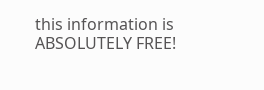this information is ABSOLUTELY FREE!